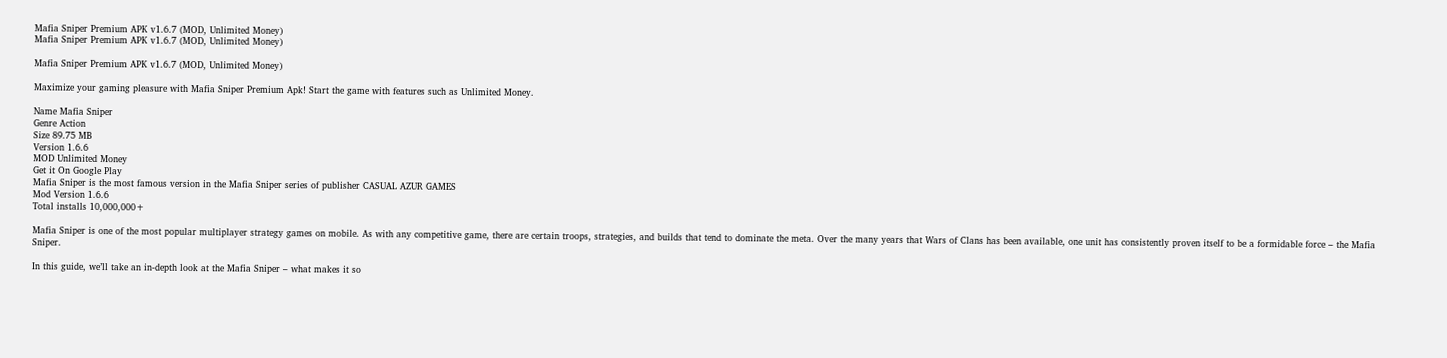Mafia Sniper Premium APK v1.6.7 (MOD, Unlimited Money)
Mafia Sniper Premium APK v1.6.7 (MOD, Unlimited Money)

Mafia Sniper Premium APK v1.6.7 (MOD, Unlimited Money)

Maximize your gaming pleasure with Mafia Sniper Premium Apk! Start the game with features such as Unlimited Money.

Name Mafia Sniper
Genre Action
Size 89.75 MB
Version 1.6.6
MOD Unlimited Money
Get it On Google Play
Mafia Sniper is the most famous version in the Mafia Sniper series of publisher CASUAL AZUR GAMES
Mod Version 1.6.6
Total installs 10,000,000+

Mafia Sniper is one of the most popular multiplayer strategy games on mobile. As with any competitive game, there are certain troops, strategies, and builds that tend to dominate the meta. Over the many years that Wars of Clans has been available, one unit has consistently proven itself to be a formidable force – the Mafia Sniper.

In this guide, we’ll take an in-depth look at the Mafia Sniper – what makes it so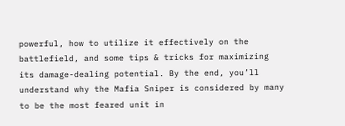powerful, how to utilize it effectively on the battlefield, and some tips & tricks for maximizing its damage-dealing potential. By the end, you’ll understand why the Mafia Sniper is considered by many to be the most feared unit in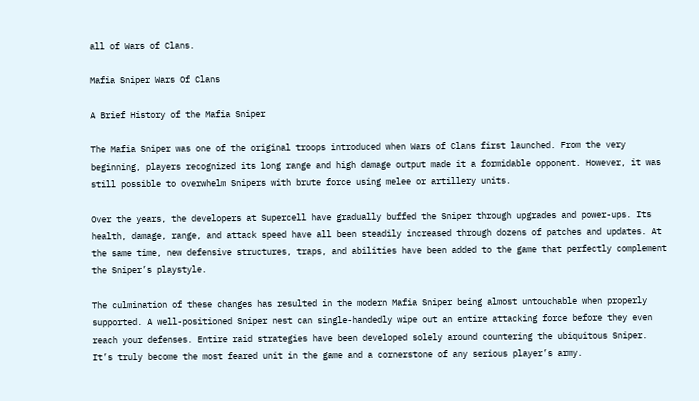all of Wars of Clans.

Mafia Sniper Wars Of Clans

A Brief History of the Mafia Sniper

The Mafia Sniper was one of the original troops introduced when Wars of Clans first launched. From the very beginning, players recognized its long range and high damage output made it a formidable opponent. However, it was still possible to overwhelm Snipers with brute force using melee or artillery units.

Over the years, the developers at Supercell have gradually buffed the Sniper through upgrades and power-ups. Its health, damage, range, and attack speed have all been steadily increased through dozens of patches and updates. At the same time, new defensive structures, traps, and abilities have been added to the game that perfectly complement the Sniper’s playstyle.

The culmination of these changes has resulted in the modern Mafia Sniper being almost untouchable when properly supported. A well-positioned Sniper nest can single-handedly wipe out an entire attacking force before they even reach your defenses. Entire raid strategies have been developed solely around countering the ubiquitous Sniper. It’s truly become the most feared unit in the game and a cornerstone of any serious player’s army.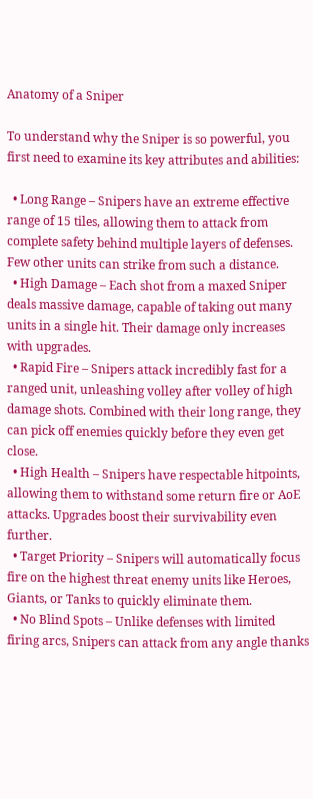Anatomy of a Sniper

To understand why the Sniper is so powerful, you first need to examine its key attributes and abilities:

  • Long Range – Snipers have an extreme effective range of 15 tiles, allowing them to attack from complete safety behind multiple layers of defenses. Few other units can strike from such a distance.
  • High Damage – Each shot from a maxed Sniper deals massive damage, capable of taking out many units in a single hit. Their damage only increases with upgrades.
  • Rapid Fire – Snipers attack incredibly fast for a ranged unit, unleashing volley after volley of high damage shots. Combined with their long range, they can pick off enemies quickly before they even get close.
  • High Health – Snipers have respectable hitpoints, allowing them to withstand some return fire or AoE attacks. Upgrades boost their survivability even further.
  • Target Priority – Snipers will automatically focus fire on the highest threat enemy units like Heroes, Giants, or Tanks to quickly eliminate them.
  • No Blind Spots – Unlike defenses with limited firing arcs, Snipers can attack from any angle thanks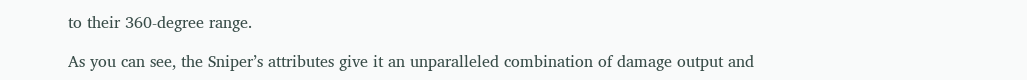to their 360-degree range.

As you can see, the Sniper’s attributes give it an unparalleled combination of damage output and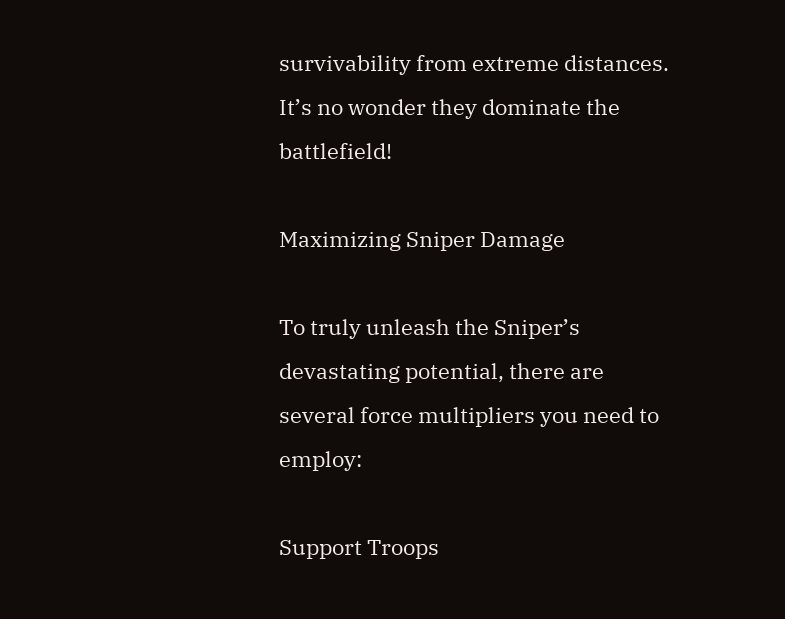survivability from extreme distances. It’s no wonder they dominate the battlefield!

Maximizing Sniper Damage

To truly unleash the Sniper’s devastating potential, there are several force multipliers you need to employ:

Support Troops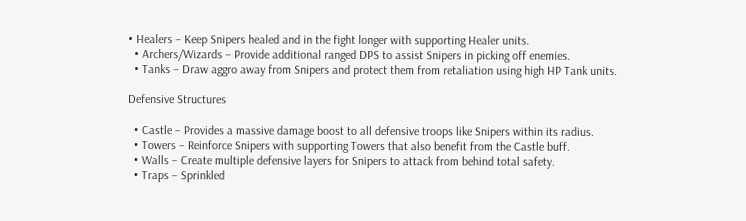• Healers – Keep Snipers healed and in the fight longer with supporting Healer units.
  • Archers/Wizards – Provide additional ranged DPS to assist Snipers in picking off enemies.
  • Tanks – Draw aggro away from Snipers and protect them from retaliation using high HP Tank units.

Defensive Structures

  • Castle – Provides a massive damage boost to all defensive troops like Snipers within its radius.
  • Towers – Reinforce Snipers with supporting Towers that also benefit from the Castle buff.
  • Walls – Create multiple defensive layers for Snipers to attack from behind total safety.
  • Traps – Sprinkled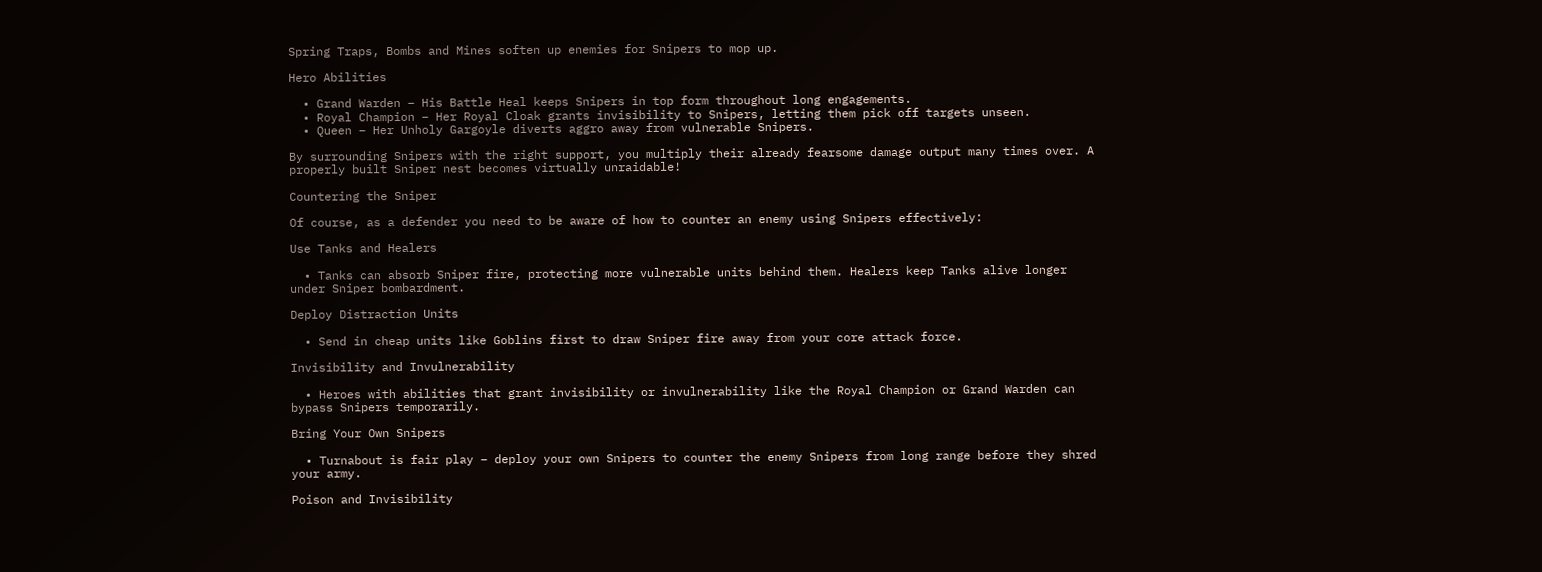Spring Traps, Bombs and Mines soften up enemies for Snipers to mop up.

Hero Abilities

  • Grand Warden – His Battle Heal keeps Snipers in top form throughout long engagements.
  • Royal Champion – Her Royal Cloak grants invisibility to Snipers, letting them pick off targets unseen.
  • Queen – Her Unholy Gargoyle diverts aggro away from vulnerable Snipers.

By surrounding Snipers with the right support, you multiply their already fearsome damage output many times over. A properly built Sniper nest becomes virtually unraidable!

Countering the Sniper

Of course, as a defender you need to be aware of how to counter an enemy using Snipers effectively:

Use Tanks and Healers

  • Tanks can absorb Sniper fire, protecting more vulnerable units behind them. Healers keep Tanks alive longer under Sniper bombardment.

Deploy Distraction Units

  • Send in cheap units like Goblins first to draw Sniper fire away from your core attack force.

Invisibility and Invulnerability

  • Heroes with abilities that grant invisibility or invulnerability like the Royal Champion or Grand Warden can bypass Snipers temporarily.

Bring Your Own Snipers

  • Turnabout is fair play – deploy your own Snipers to counter the enemy Snipers from long range before they shred your army.

Poison and Invisibility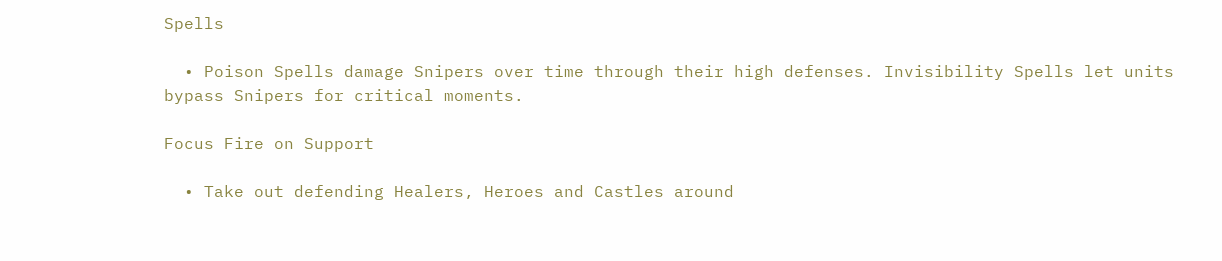Spells

  • Poison Spells damage Snipers over time through their high defenses. Invisibility Spells let units bypass Snipers for critical moments.

Focus Fire on Support

  • Take out defending Healers, Heroes and Castles around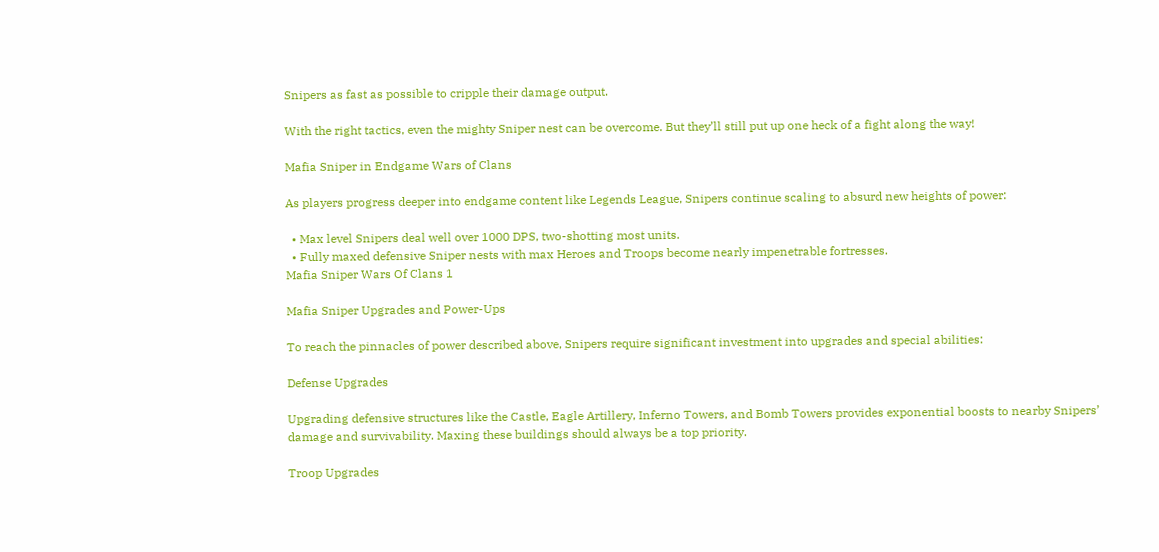Snipers as fast as possible to cripple their damage output.

With the right tactics, even the mighty Sniper nest can be overcome. But they’ll still put up one heck of a fight along the way!

Mafia Sniper in Endgame Wars of Clans

As players progress deeper into endgame content like Legends League, Snipers continue scaling to absurd new heights of power:

  • Max level Snipers deal well over 1000 DPS, two-shotting most units.
  • Fully maxed defensive Sniper nests with max Heroes and Troops become nearly impenetrable fortresses.
Mafia Sniper Wars Of Clans 1

Mafia Sniper Upgrades and Power-Ups

To reach the pinnacles of power described above, Snipers require significant investment into upgrades and special abilities:

Defense Upgrades

Upgrading defensive structures like the Castle, Eagle Artillery, Inferno Towers, and Bomb Towers provides exponential boosts to nearby Snipers’ damage and survivability. Maxing these buildings should always be a top priority.

Troop Upgrades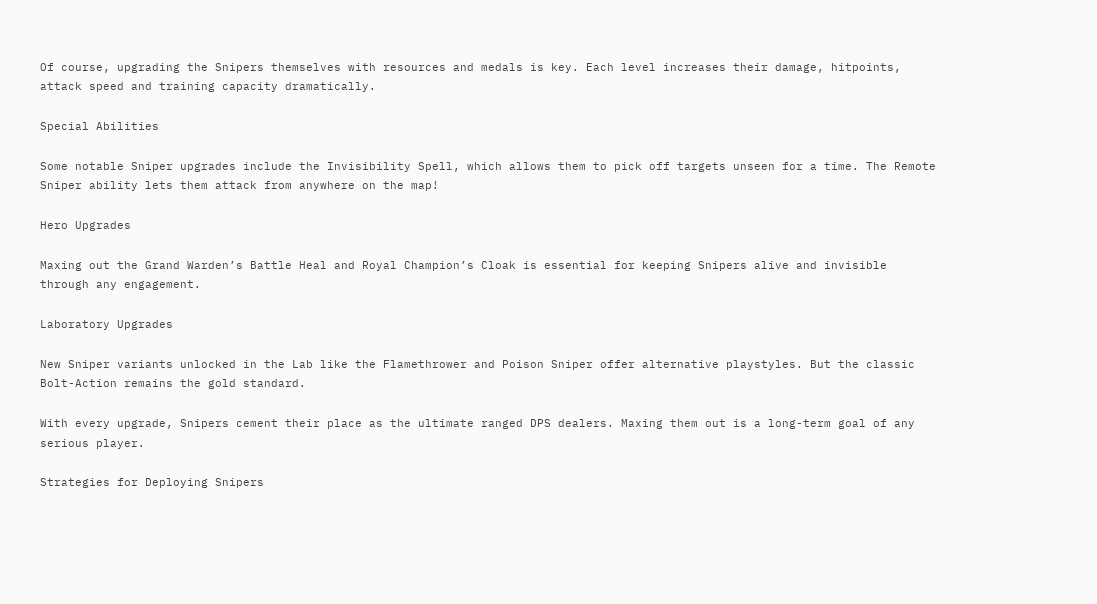Of course, upgrading the Snipers themselves with resources and medals is key. Each level increases their damage, hitpoints, attack speed and training capacity dramatically.

Special Abilities

Some notable Sniper upgrades include the Invisibility Spell, which allows them to pick off targets unseen for a time. The Remote Sniper ability lets them attack from anywhere on the map!

Hero Upgrades

Maxing out the Grand Warden’s Battle Heal and Royal Champion’s Cloak is essential for keeping Snipers alive and invisible through any engagement.

Laboratory Upgrades

New Sniper variants unlocked in the Lab like the Flamethrower and Poison Sniper offer alternative playstyles. But the classic Bolt-Action remains the gold standard.

With every upgrade, Snipers cement their place as the ultimate ranged DPS dealers. Maxing them out is a long-term goal of any serious player.

Strategies for Deploying Snipers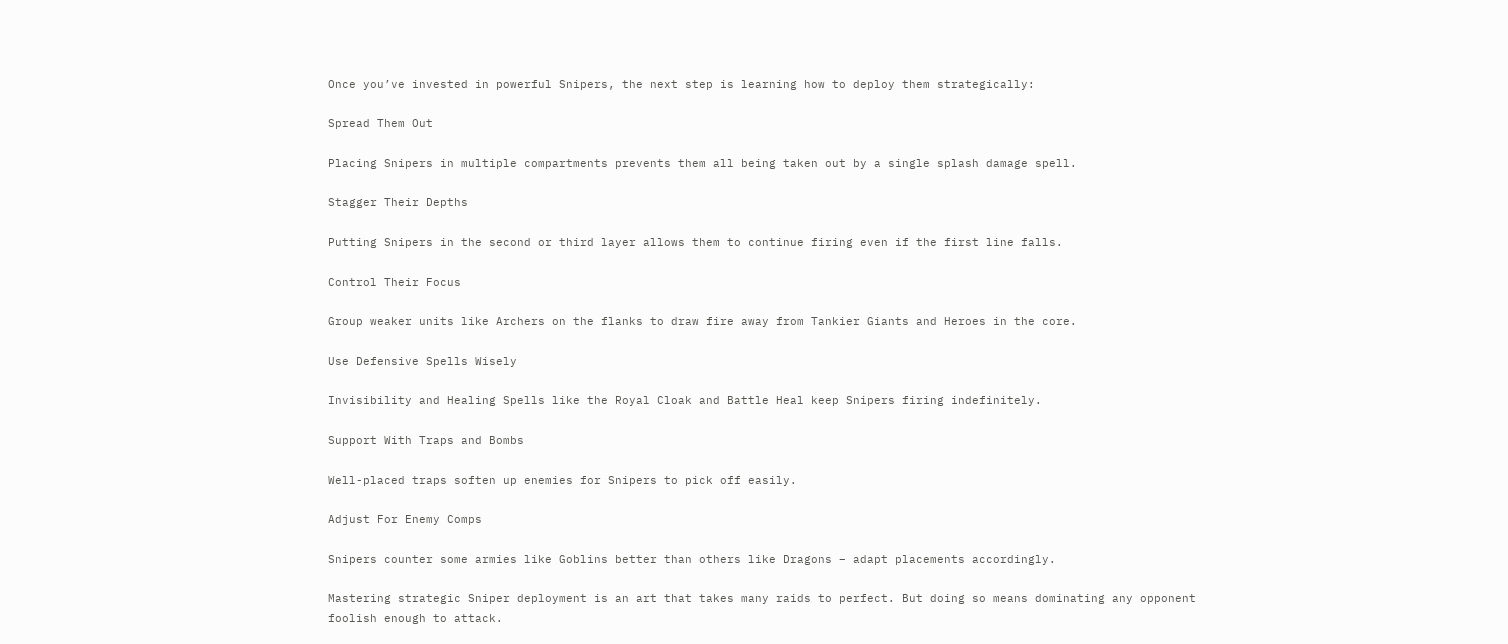Once you’ve invested in powerful Snipers, the next step is learning how to deploy them strategically:

Spread Them Out

Placing Snipers in multiple compartments prevents them all being taken out by a single splash damage spell.

Stagger Their Depths

Putting Snipers in the second or third layer allows them to continue firing even if the first line falls.

Control Their Focus

Group weaker units like Archers on the flanks to draw fire away from Tankier Giants and Heroes in the core.

Use Defensive Spells Wisely

Invisibility and Healing Spells like the Royal Cloak and Battle Heal keep Snipers firing indefinitely.

Support With Traps and Bombs

Well-placed traps soften up enemies for Snipers to pick off easily.

Adjust For Enemy Comps

Snipers counter some armies like Goblins better than others like Dragons – adapt placements accordingly.

Mastering strategic Sniper deployment is an art that takes many raids to perfect. But doing so means dominating any opponent foolish enough to attack.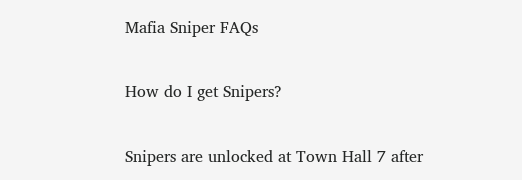Mafia Sniper FAQs

How do I get Snipers?

Snipers are unlocked at Town Hall 7 after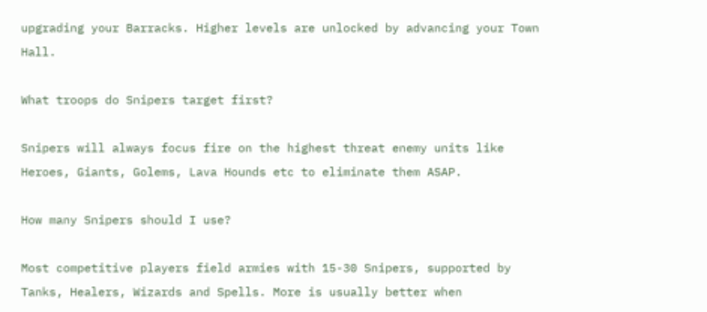upgrading your Barracks. Higher levels are unlocked by advancing your Town Hall.

What troops do Snipers target first?

Snipers will always focus fire on the highest threat enemy units like Heroes, Giants, Golems, Lava Hounds etc to eliminate them ASAP.

How many Snipers should I use?

Most competitive players field armies with 15-30 Snipers, supported by Tanks, Healers, Wizards and Spells. More is usually better when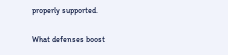properly supported.

What defenses boost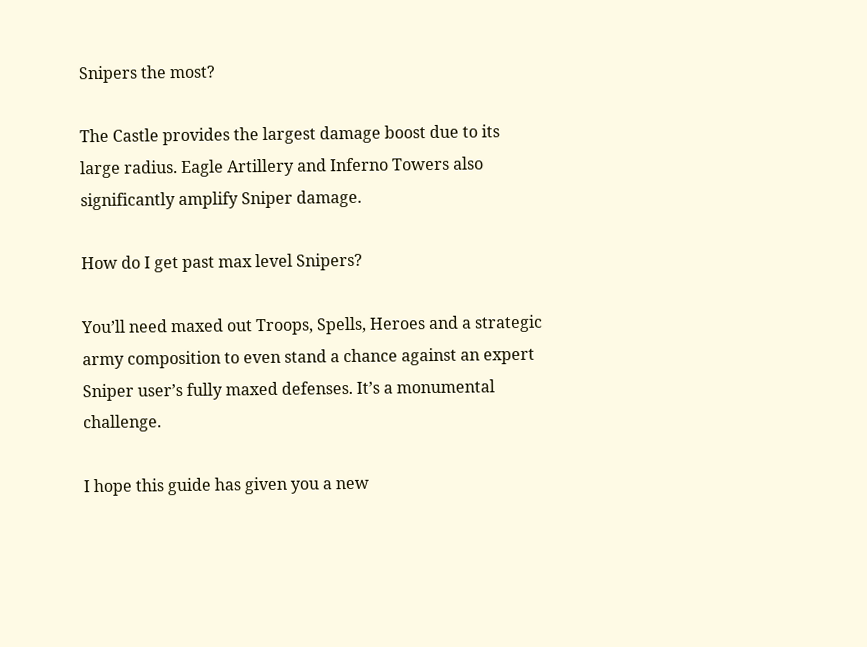Snipers the most?

The Castle provides the largest damage boost due to its large radius. Eagle Artillery and Inferno Towers also significantly amplify Sniper damage.

How do I get past max level Snipers?

You’ll need maxed out Troops, Spells, Heroes and a strategic army composition to even stand a chance against an expert Sniper user’s fully maxed defenses. It’s a monumental challenge.

I hope this guide has given you a new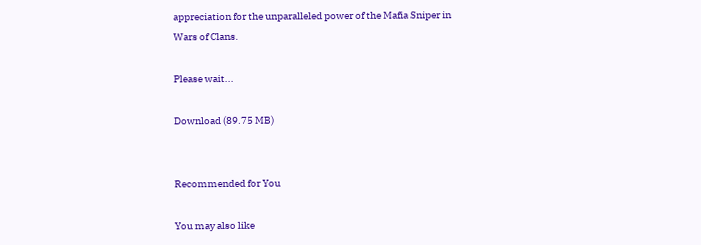appreciation for the unparalleled power of the Mafia Sniper in Wars of Clans.

Please wait...

Download (89.75 MB)


Recommended for You

You may also like